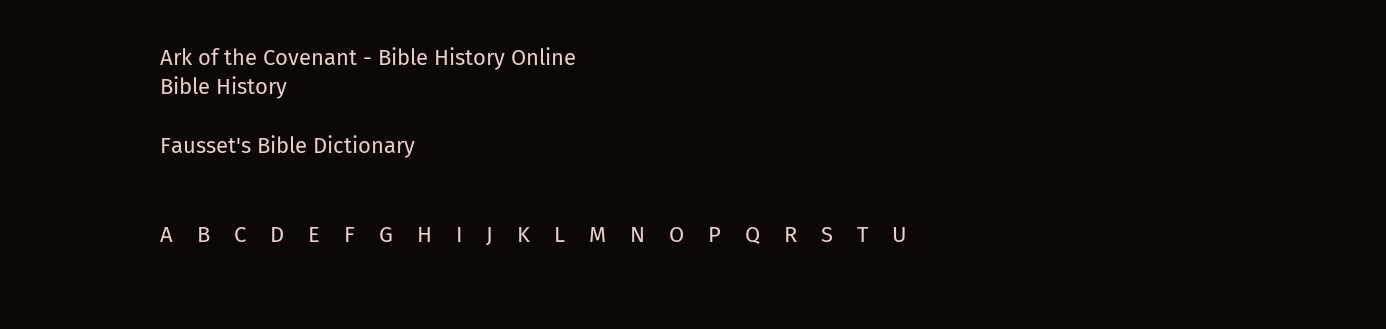Ark of the Covenant - Bible History Online
Bible History

Fausset's Bible Dictionary


A    B    C    D    E    F    G    H    I    J    K    L    M    N    O    P    Q    R    S    T    U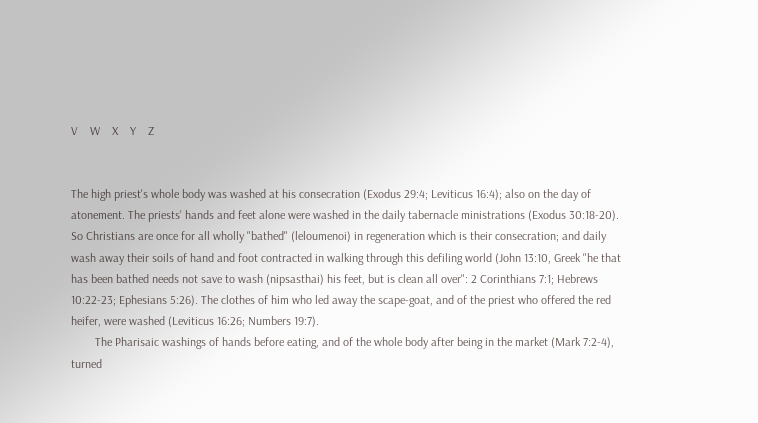V    W    X    Y    Z


The high priest's whole body was washed at his consecration (Exodus 29:4; Leviticus 16:4); also on the day of atonement. The priests' hands and feet alone were washed in the daily tabernacle ministrations (Exodus 30:18-20). So Christians are once for all wholly "bathed" (leloumenoi) in regeneration which is their consecration; and daily wash away their soils of hand and foot contracted in walking through this defiling world (John 13:10, Greek "he that has been bathed needs not save to wash (nipsasthai) his feet, but is clean all over": 2 Corinthians 7:1; Hebrews 10:22-23; Ephesians 5:26). The clothes of him who led away the scape-goat, and of the priest who offered the red heifer, were washed (Leviticus 16:26; Numbers 19:7).
        The Pharisaic washings of hands before eating, and of the whole body after being in the market (Mark 7:2-4), turned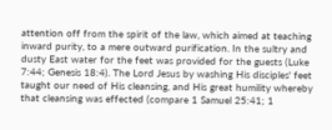attention off from the spirit of the law, which aimed at teaching inward purity, to a mere outward purification. In the sultry and dusty East water for the feet was provided for the guests (Luke 7:44; Genesis 18:4). The Lord Jesus by washing His disciples' feet taught our need of His cleansing, and His great humility whereby that cleansing was effected (compare 1 Samuel 25:41; 1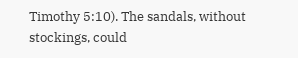Timothy 5:10). The sandals, without stockings, could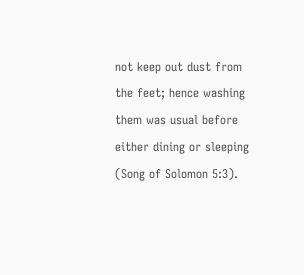not keep out dust from the feet; hence washing them was usual before either dining or sleeping (Song of Solomon 5:3).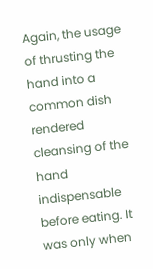Again, the usage of thrusting the hand into a common dish rendered cleansing of the hand indispensable before eating. It was only when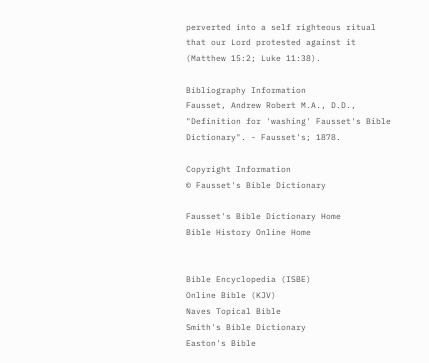perverted into a self righteous ritual that our Lord protested against it (Matthew 15:2; Luke 11:38).

Bibliography Information
Fausset, Andrew Robert M.A., D.D., "Definition for 'washing' Fausset's Bible Dictionary". - Fausset's; 1878.

Copyright Information
© Fausset's Bible Dictionary

Fausset's Bible Dictionary Home
Bible History Online Home


Bible Encyclopedia (ISBE)
Online Bible (KJV)
Naves Topical Bible
Smith's Bible Dictionary
Easton's Bible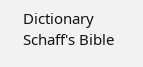Dictionary
Schaff's Bible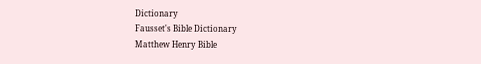Dictionary
Fausset's Bible Dictionary
Matthew Henry Bible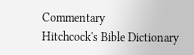Commentary
Hitchcock's Bible Dictionary